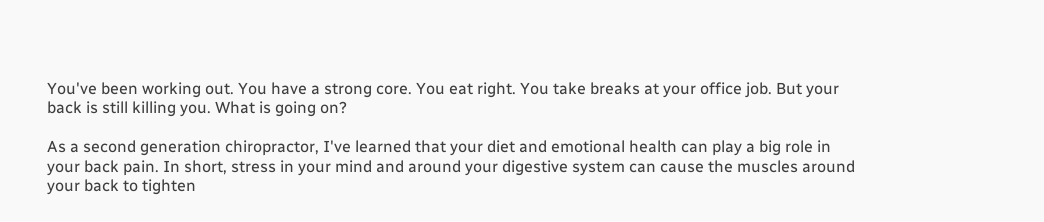You've been working out. You have a strong core. You eat right. You take breaks at your office job. But your back is still killing you. What is going on?

As a second generation chiropractor, I've learned that your diet and emotional health can play a big role in your back pain. In short, stress in your mind and around your digestive system can cause the muscles around your back to tighten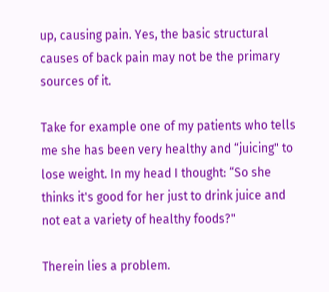up, causing pain. Yes, the basic structural causes of back pain may not be the primary sources of it.

Take for example one of my patients who tells me she has been very healthy and “juicing" to lose weight. In my head I thought: “So she thinks it's good for her just to drink juice and not eat a variety of healthy foods?"

Therein lies a problem.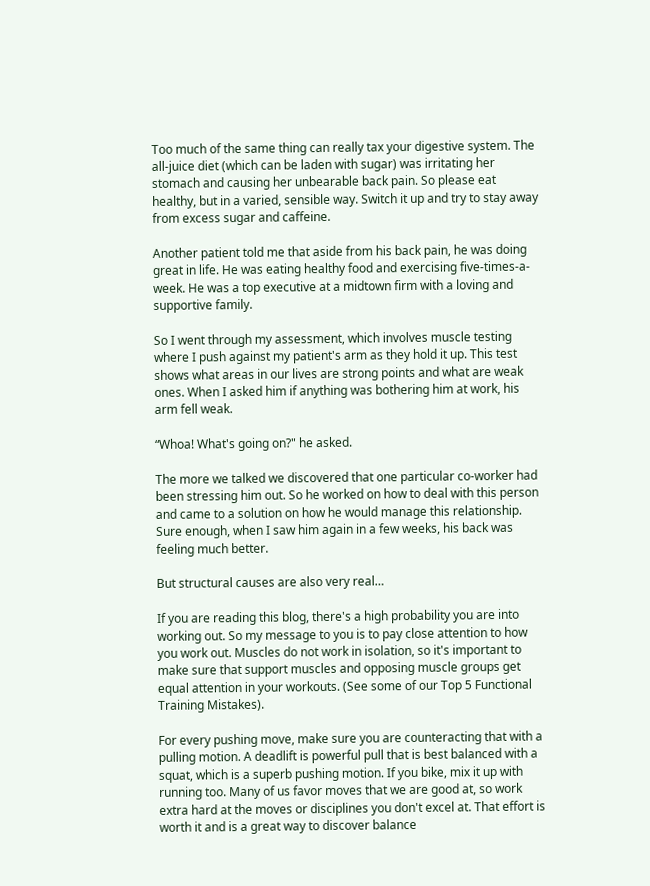Too much of the same thing can really tax your digestive system. The all-juice diet (which can be laden with sugar) was irritating her stomach and causing her unbearable back pain. So please eat healthy, but in a varied, sensible way. Switch it up and try to stay away from excess sugar and caffeine.

Another patient told me that aside from his back pain, he was doing great in life. He was eating healthy food and exercising five-times-a-week. He was a top executive at a midtown firm with a loving and supportive family.

So I went through my assessment, which involves muscle testing where I push against my patient's arm as they hold it up. This test shows what areas in our lives are strong points and what are weak ones. When I asked him if anything was bothering him at work, his arm fell weak.

“Whoa! What's going on?" he asked.

The more we talked we discovered that one particular co-worker had been stressing him out. So he worked on how to deal with this person and came to a solution on how he would manage this relationship. Sure enough, when I saw him again in a few weeks, his back was feeling much better.

But structural causes are also very real…

If you are reading this blog, there's a high probability you are into working out. So my message to you is to pay close attention to how you work out. Muscles do not work in isolation, so it's important to make sure that support muscles and opposing muscle groups get equal attention in your workouts. (See some of our Top 5 Functional Training Mistakes).

For every pushing move, make sure you are counteracting that with a pulling motion. A deadlift is powerful pull that is best balanced with a squat, which is a superb pushing motion. If you bike, mix it up with running too. Many of us favor moves that we are good at, so work extra hard at the moves or disciplines you don't excel at. That effort is worth it and is a great way to discover balance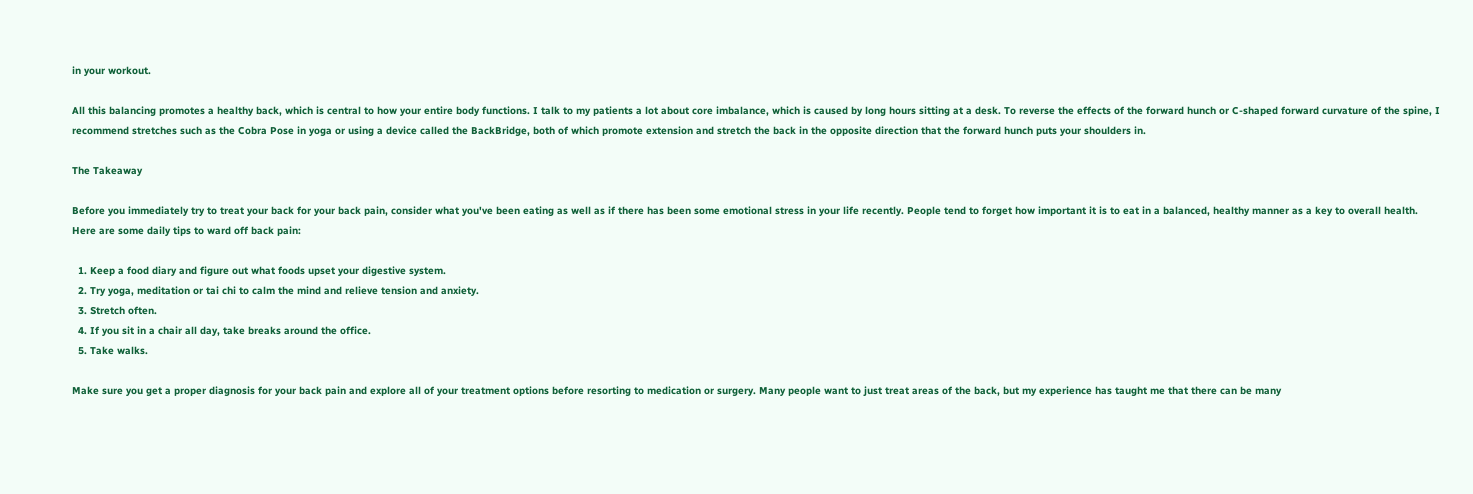in your workout.

All this balancing promotes a healthy back, which is central to how your entire body functions. I talk to my patients a lot about core imbalance, which is caused by long hours sitting at a desk. To reverse the effects of the forward hunch or C-shaped forward curvature of the spine, I recommend stretches such as the Cobra Pose in yoga or using a device called the BackBridge, both of which promote extension and stretch the back in the opposite direction that the forward hunch puts your shoulders in.

The Takeaway

Before you immediately try to treat your back for your back pain, consider what you've been eating as well as if there has been some emotional stress in your life recently. People tend to forget how important it is to eat in a balanced, healthy manner as a key to overall health. Here are some daily tips to ward off back pain:

  1. Keep a food diary and figure out what foods upset your digestive system.
  2. Try yoga, meditation or tai chi to calm the mind and relieve tension and anxiety.
  3. Stretch often.
  4. If you sit in a chair all day, take breaks around the office.
  5. Take walks.

Make sure you get a proper diagnosis for your back pain and explore all of your treatment options before resorting to medication or surgery. Many people want to just treat areas of the back, but my experience has taught me that there can be many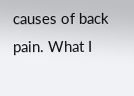causes of back pain. What I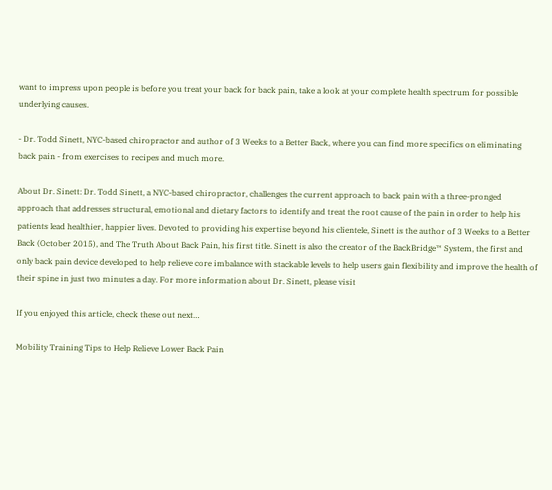want to impress upon people is before you treat your back for back pain, take a look at your complete health spectrum for possible underlying causes.

- Dr. Todd Sinett, NYC-based chiropractor and author of 3 Weeks to a Better Back, where you can find more specifics on eliminating back pain - from exercises to recipes and much more.

About Dr. Sinett: Dr. Todd Sinett, a NYC-based chiropractor, challenges the current approach to back pain with a three-pronged approach that addresses structural, emotional and dietary factors to identify and treat the root cause of the pain in order to help his patients lead healthier, happier lives. Devoted to providing his expertise beyond his clientele, Sinett is the author of 3 Weeks to a Better Back (October 2015), and The Truth About Back Pain, his first title. Sinett is also the creator of the BackBridge™ System, the first and only back pain device developed to help relieve core imbalance with stackable levels to help users gain flexibility and improve the health of their spine in just two minutes a day. For more information about Dr. Sinett, please visit

If you enjoyed this article, check these out next…

Mobility Training Tips to Help Relieve Lower Back Pain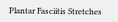Plantar Fasciitis Stretches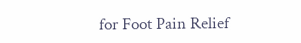for Foot Pain Relief